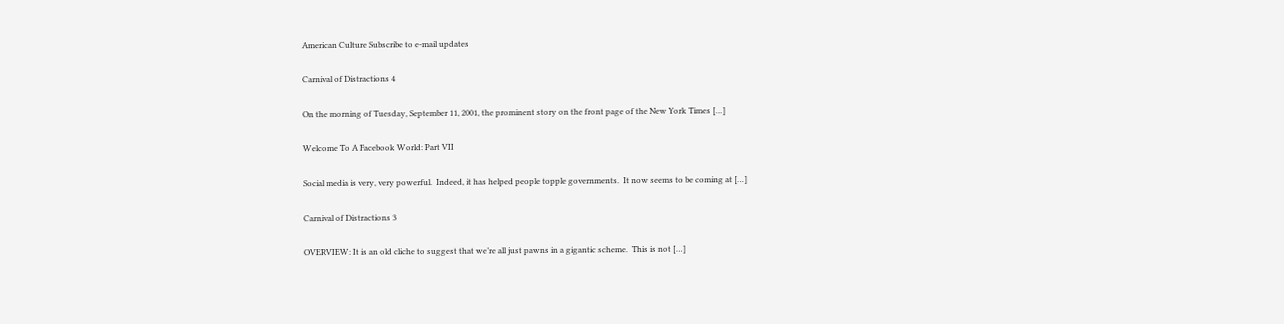American Culture Subscribe to e-mail updates

Carnival of Distractions 4

On the morning of Tuesday, September 11, 2001, the prominent story on the front page of the New York Times […]

Welcome To A Facebook World: Part VII

Social media is very, very powerful.  Indeed, it has helped people topple governments.  It now seems to be coming at […]

Carnival of Distractions 3

OVERVIEW: It is an old cliche to suggest that we’re all just pawns in a gigantic scheme.  This is not […]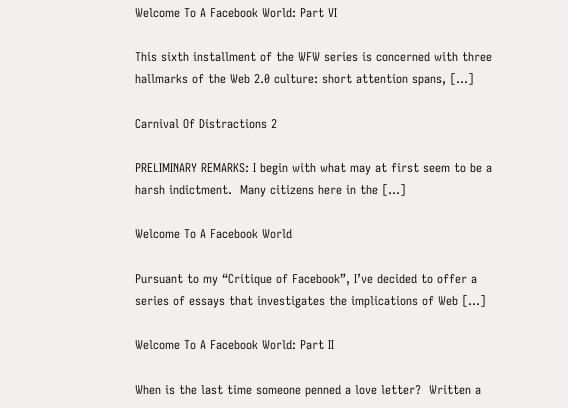Welcome To A Facebook World: Part VI

This sixth installment of the WFW series is concerned with three hallmarks of the Web 2.0 culture: short attention spans, […]

Carnival Of Distractions 2

PRELIMINARY REMARKS: I begin with what may at first seem to be a harsh indictment.  Many citizens here in the […]

Welcome To A Facebook World

Pursuant to my “Critique of Facebook”, I’ve decided to offer a series of essays that investigates the implications of Web […]

Welcome To A Facebook World: Part II

When is the last time someone penned a love letter?  Written a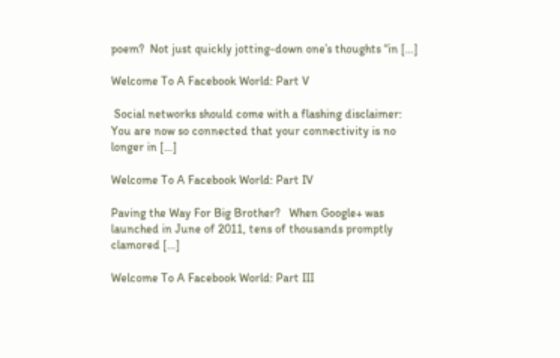poem?  Not just quickly jotting-down one’s thoughts “in […]

Welcome To A Facebook World: Part V

 Social networks should come with a flashing disclaimer: You are now so connected that your connectivity is no longer in […]

Welcome To A Facebook World: Part IV

Paving the Way For Big Brother?   When Google+ was launched in June of 2011, tens of thousands promptly clamored […]

Welcome To A Facebook World: Part III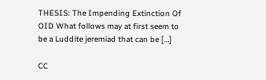THESIS: The Impending Extinction Of OID What follows may at first seem to be a Luddite jeremiad that can be […]

CC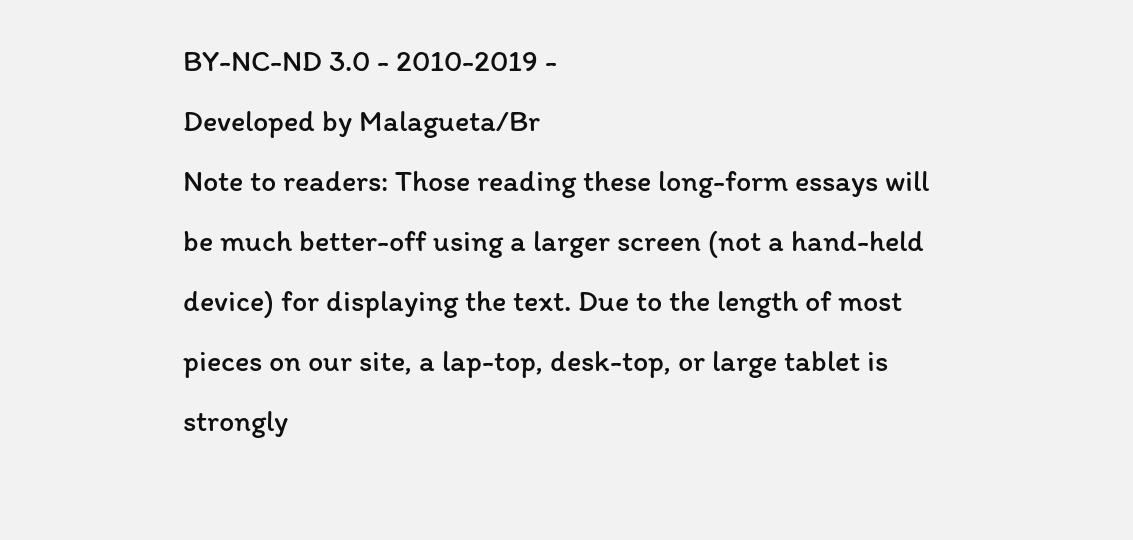BY-NC-ND 3.0 - 2010-2019 -
Developed by Malagueta/Br
Note to readers: Those reading these long-form essays will be much better-off using a larger screen (not a hand-held device) for displaying the text. Due to the length of most pieces on our site, a lap-top, desk-top, or large tablet is strongly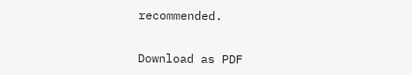recommended.


Download as PDF